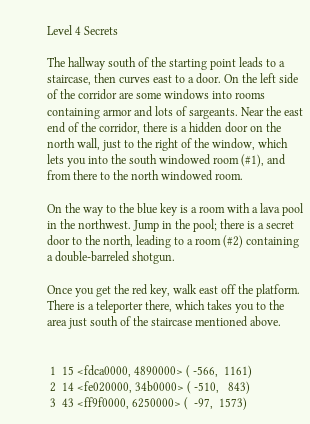Level 4 Secrets

The hallway south of the starting point leads to a staircase, then curves east to a door. On the left side of the corridor are some windows into rooms containing armor and lots of sargeants. Near the east end of the corridor, there is a hidden door on the north wall, just to the right of the window, which lets you into the south windowed room (#1), and from there to the north windowed room.

On the way to the blue key is a room with a lava pool in the northwest. Jump in the pool; there is a secret door to the north, leading to a room (#2) containing a double-barreled shotgun.

Once you get the red key, walk east off the platform. There is a teleporter there, which takes you to the area just south of the staircase mentioned above.


 1  15 <fdca0000, 4890000> ( -566,  1161)
 2  14 <fe020000, 34b0000> ( -510,   843)
 3  43 <ff9f0000, 6250000> (  -97,  1573)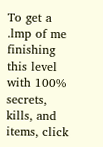To get a .lmp of me finishing this level with 100% secrets, kills, and items, click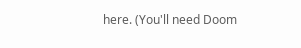here. (You'll need Doom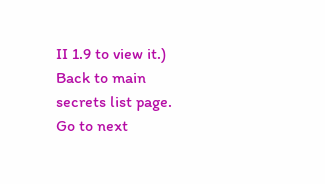II 1.9 to view it.)
Back to main secrets list page.
Go to next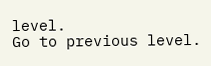level.
Go to previous level.